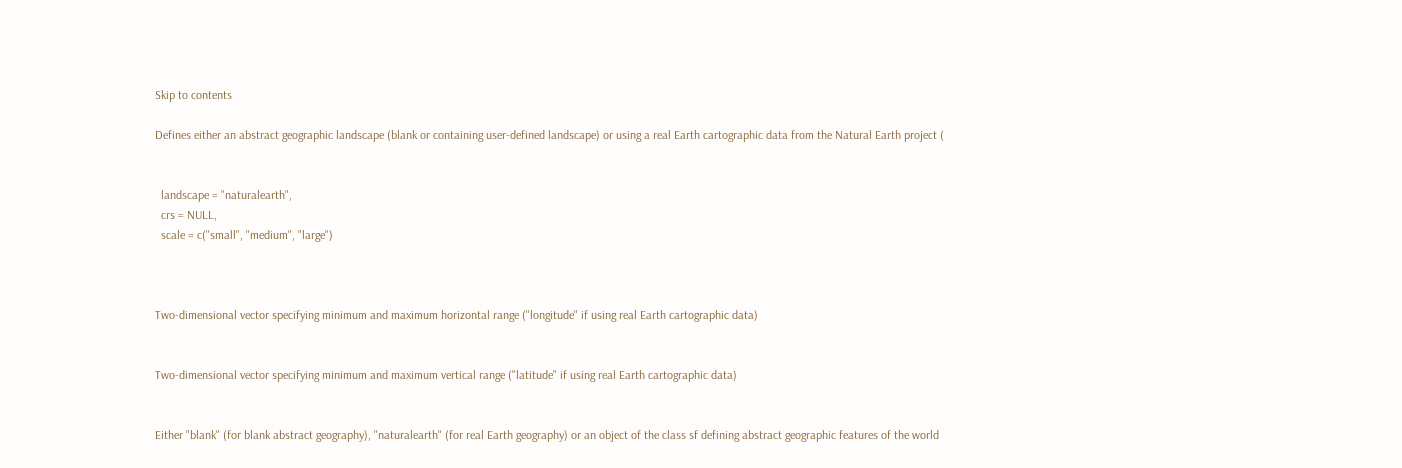Skip to contents

Defines either an abstract geographic landscape (blank or containing user-defined landscape) or using a real Earth cartographic data from the Natural Earth project (


  landscape = "naturalearth",
  crs = NULL,
  scale = c("small", "medium", "large")



Two-dimensional vector specifying minimum and maximum horizontal range ("longitude" if using real Earth cartographic data)


Two-dimensional vector specifying minimum and maximum vertical range ("latitude" if using real Earth cartographic data)


Either "blank" (for blank abstract geography), "naturalearth" (for real Earth geography) or an object of the class sf defining abstract geographic features of the world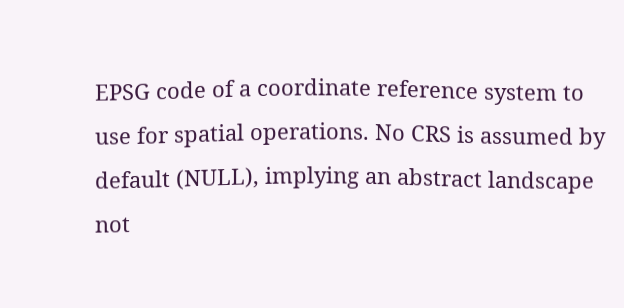EPSG code of a coordinate reference system to use for spatial operations. No CRS is assumed by default (NULL), implying an abstract landscape not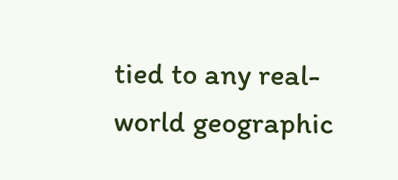tied to any real-world geographic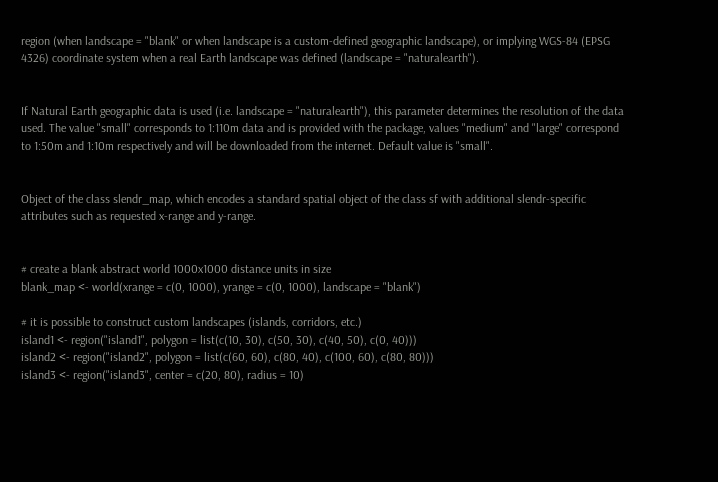region (when landscape = "blank" or when landscape is a custom-defined geographic landscape), or implying WGS-84 (EPSG 4326) coordinate system when a real Earth landscape was defined (landscape = "naturalearth").


If Natural Earth geographic data is used (i.e. landscape = "naturalearth"), this parameter determines the resolution of the data used. The value "small" corresponds to 1:110m data and is provided with the package, values "medium" and "large" correspond to 1:50m and 1:10m respectively and will be downloaded from the internet. Default value is "small".


Object of the class slendr_map, which encodes a standard spatial object of the class sf with additional slendr-specific attributes such as requested x-range and y-range.


# create a blank abstract world 1000x1000 distance units in size
blank_map <- world(xrange = c(0, 1000), yrange = c(0, 1000), landscape = "blank")

# it is possible to construct custom landscapes (islands, corridors, etc.)
island1 <- region("island1", polygon = list(c(10, 30), c(50, 30), c(40, 50), c(0, 40)))
island2 <- region("island2", polygon = list(c(60, 60), c(80, 40), c(100, 60), c(80, 80)))
island3 <- region("island3", center = c(20, 80), radius = 10)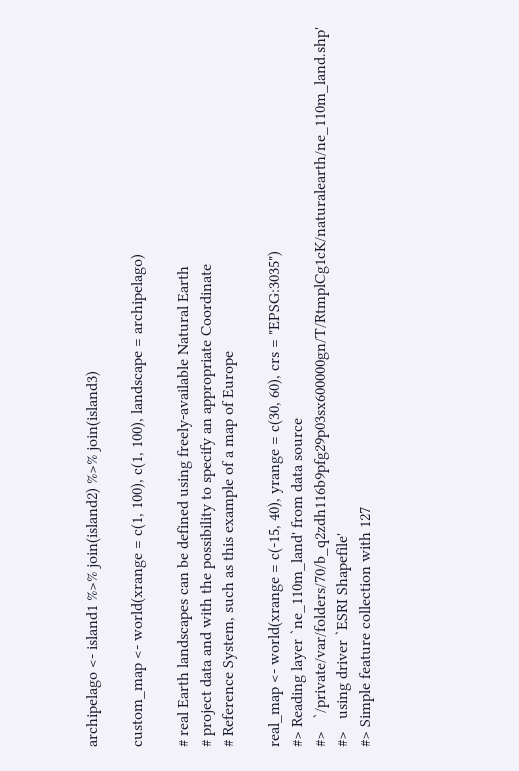archipelago <- island1 %>% join(island2) %>% join(island3)

custom_map <- world(xrange = c(1, 100), c(1, 100), landscape = archipelago)

# real Earth landscapes can be defined using freely-available Natural Earth
# project data and with the possibility to specify an appropriate Coordinate
# Reference System, such as this example of a map of Europe

real_map <- world(xrange = c(-15, 40), yrange = c(30, 60), crs = "EPSG:3035")
#> Reading layer `ne_110m_land' from data source
#>   `/private/var/folders/70/b_q2zdh116b9pfg29p03sx600000gn/T/RtmplCg1cK/naturalearth/ne_110m_land.shp'
#>   using driver `ESRI Shapefile'
#> Simple feature collection with 127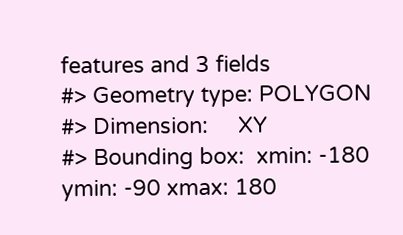features and 3 fields
#> Geometry type: POLYGON
#> Dimension:     XY
#> Bounding box:  xmin: -180 ymin: -90 xmax: 180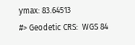ymax: 83.64513
#> Geodetic CRS:  WGS 84